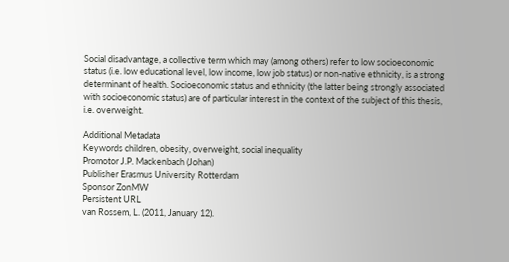Social disadvantage, a collective term which may (among others) refer to low socioeconomic status (i.e. low educational level, low income, low job status) or non-native ethnicity, is a strong determinant of health. Socioeconomic status and ethnicity (the latter being strongly associated with socioeconomic status) are of particular interest in the context of the subject of this thesis, i.e. overweight.

Additional Metadata
Keywords children, obesity, overweight, social inequality
Promotor J.P. Mackenbach (Johan)
Publisher Erasmus University Rotterdam
Sponsor ZonMW
Persistent URL
van Rossem, L. (2011, January 12).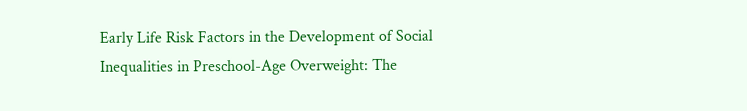Early Life Risk Factors in the Development of Social Inequalities in Preschool-Age Overweight: The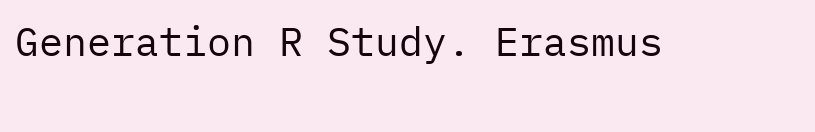Generation R Study. Erasmus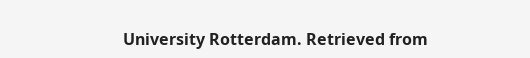University Rotterdam. Retrieved from